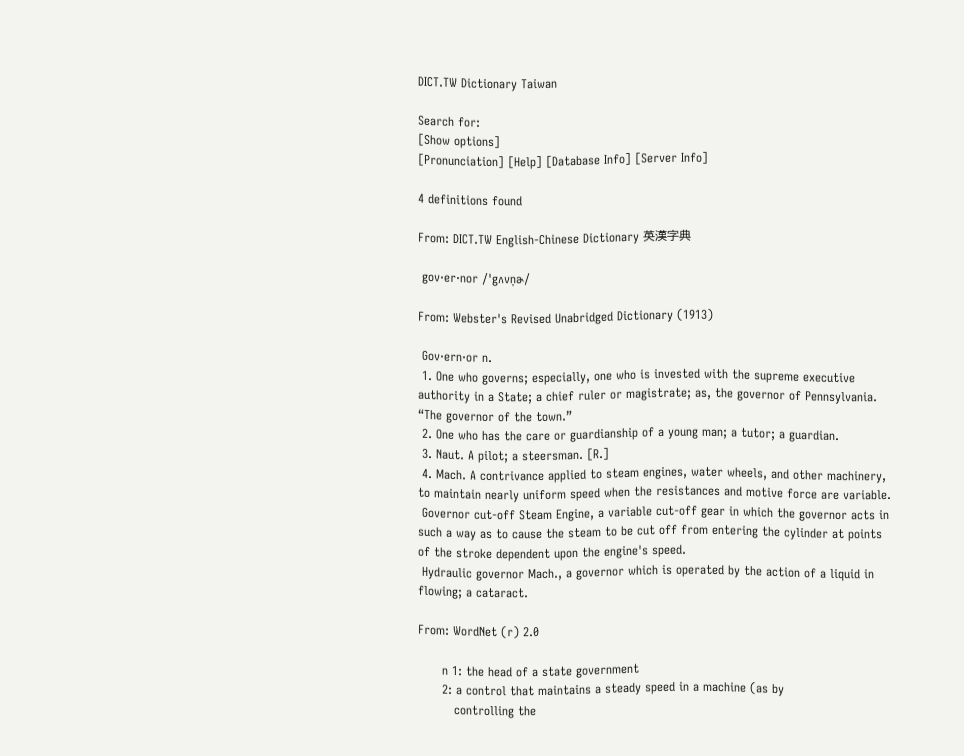DICT.TW Dictionary Taiwan

Search for:
[Show options]
[Pronunciation] [Help] [Database Info] [Server Info]

4 definitions found

From: DICT.TW English-Chinese Dictionary 英漢字典

 gov·er·nor /ˈgʌvṇɚ/

From: Webster's Revised Unabridged Dictionary (1913)

 Gov·ern·or n.
 1. One who governs; especially, one who is invested with the supreme executive authority in a State; a chief ruler or magistrate; as, the governor of Pennsylvania. “The governor of the town.”
 2. One who has the care or guardianship of a young man; a tutor; a guardian.
 3. Naut. A pilot; a steersman. [R.]
 4. Mach. A contrivance applied to steam engines, water wheels, and other machinery, to maintain nearly uniform speed when the resistances and motive force are variable.
 Governor cut-off Steam Engine, a variable cut-off gear in which the governor acts in such a way as to cause the steam to be cut off from entering the cylinder at points of the stroke dependent upon the engine's speed.
 Hydraulic governor Mach., a governor which is operated by the action of a liquid in flowing; a cataract.

From: WordNet (r) 2.0

      n 1: the head of a state government
      2: a control that maintains a steady speed in a machine (as by
         controlling the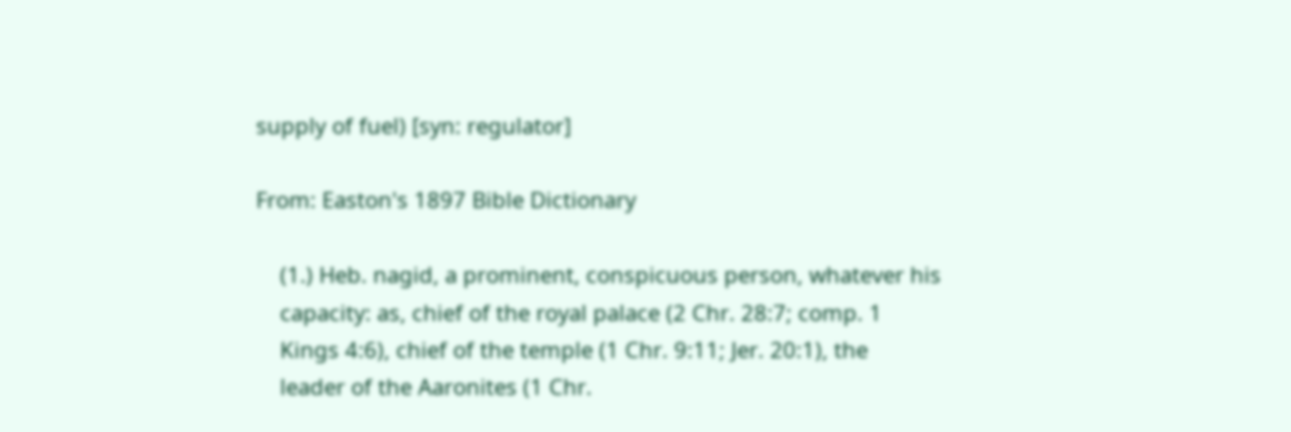supply of fuel) [syn: regulator]

From: Easton's 1897 Bible Dictionary

    (1.) Heb. nagid, a prominent, conspicuous person, whatever his
    capacity: as, chief of the royal palace (2 Chr. 28:7; comp. 1
    Kings 4:6), chief of the temple (1 Chr. 9:11; Jer. 20:1), the
    leader of the Aaronites (1 Chr.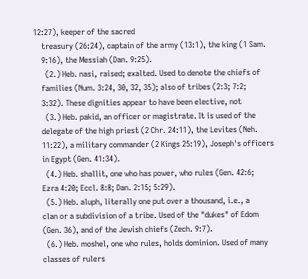12:27), keeper of the sacred
    treasury (26:24), captain of the army (13:1), the king (1 Sam.
    9:16), the Messiah (Dan. 9:25).
      (2.) Heb. nasi, raised; exalted. Used to denote the chiefs of
    families (Num. 3:24, 30, 32, 35); also of tribes (2:3; 7:2;
    3:32). These dignities appear to have been elective, not
      (3.) Heb. pakid, an officer or magistrate. It is used of the
    delegate of the high priest (2 Chr. 24:11), the Levites (Neh.
    11:22), a military commander (2 Kings 25:19), Joseph's officers
    in Egypt (Gen. 41:34).
      (4.) Heb. shallit, one who has power, who rules (Gen. 42:6;
    Ezra 4:20; Eccl. 8:8; Dan. 2:15; 5:29).
      (5.) Heb. aluph, literally one put over a thousand, i.e., a
    clan or a subdivision of a tribe. Used of the "dukes" of Edom
    (Gen. 36), and of the Jewish chiefs (Zech. 9:7).
      (6.) Heb. moshel, one who rules, holds dominion. Used of many
    classes of rulers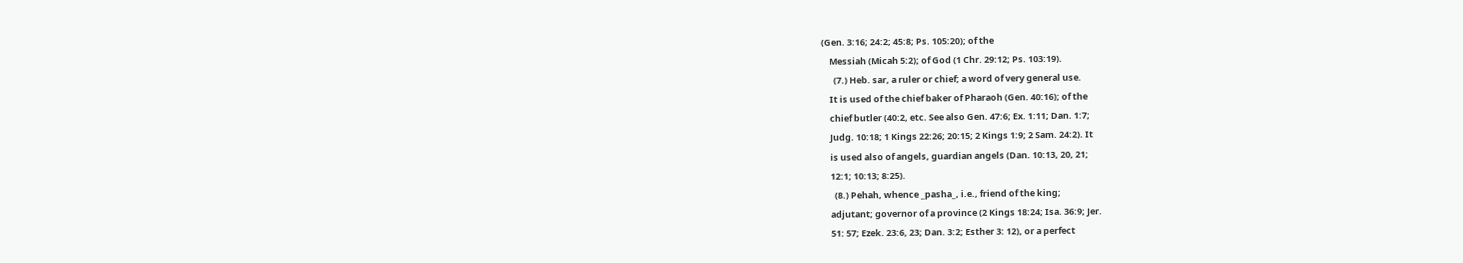(Gen. 3:16; 24:2; 45:8; Ps. 105:20); of the
    Messiah (Micah 5:2); of God (1 Chr. 29:12; Ps. 103:19).
      (7.) Heb. sar, a ruler or chief; a word of very general use.
    It is used of the chief baker of Pharaoh (Gen. 40:16); of the
    chief butler (40:2, etc. See also Gen. 47:6; Ex. 1:11; Dan. 1:7;
    Judg. 10:18; 1 Kings 22:26; 20:15; 2 Kings 1:9; 2 Sam. 24:2). It
    is used also of angels, guardian angels (Dan. 10:13, 20, 21;
    12:1; 10:13; 8:25).
      (8.) Pehah, whence _pasha_, i.e., friend of the king;
    adjutant; governor of a province (2 Kings 18:24; Isa. 36:9; Jer.
    51: 57; Ezek. 23:6, 23; Dan. 3:2; Esther 3: 12), or a perfect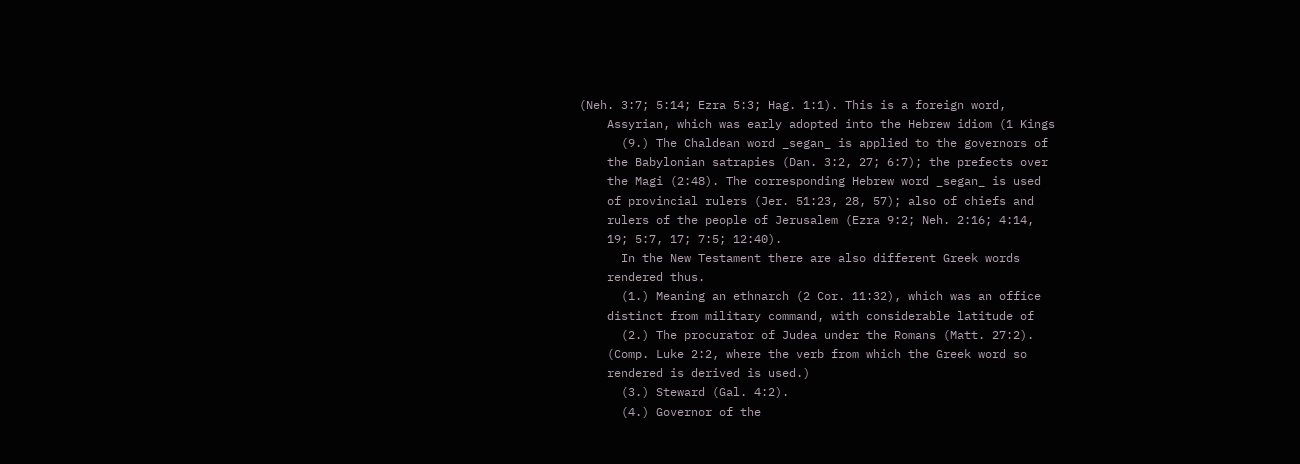(Neh. 3:7; 5:14; Ezra 5:3; Hag. 1:1). This is a foreign word,
    Assyrian, which was early adopted into the Hebrew idiom (1 Kings
      (9.) The Chaldean word _segan_ is applied to the governors of
    the Babylonian satrapies (Dan. 3:2, 27; 6:7); the prefects over
    the Magi (2:48). The corresponding Hebrew word _segan_ is used
    of provincial rulers (Jer. 51:23, 28, 57); also of chiefs and
    rulers of the people of Jerusalem (Ezra 9:2; Neh. 2:16; 4:14,
    19; 5:7, 17; 7:5; 12:40).
      In the New Testament there are also different Greek words
    rendered thus.
      (1.) Meaning an ethnarch (2 Cor. 11:32), which was an office
    distinct from military command, with considerable latitude of
      (2.) The procurator of Judea under the Romans (Matt. 27:2).
    (Comp. Luke 2:2, where the verb from which the Greek word so
    rendered is derived is used.)
      (3.) Steward (Gal. 4:2).
      (4.) Governor of the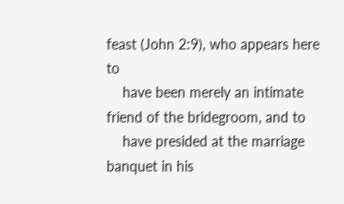feast (John 2:9), who appears here to
    have been merely an intimate friend of the bridegroom, and to
    have presided at the marriage banquet in his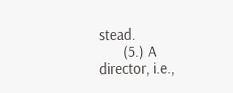stead.
      (5.) A director, i.e.,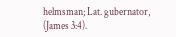helmsman; Lat. gubernator, (James 3:4).